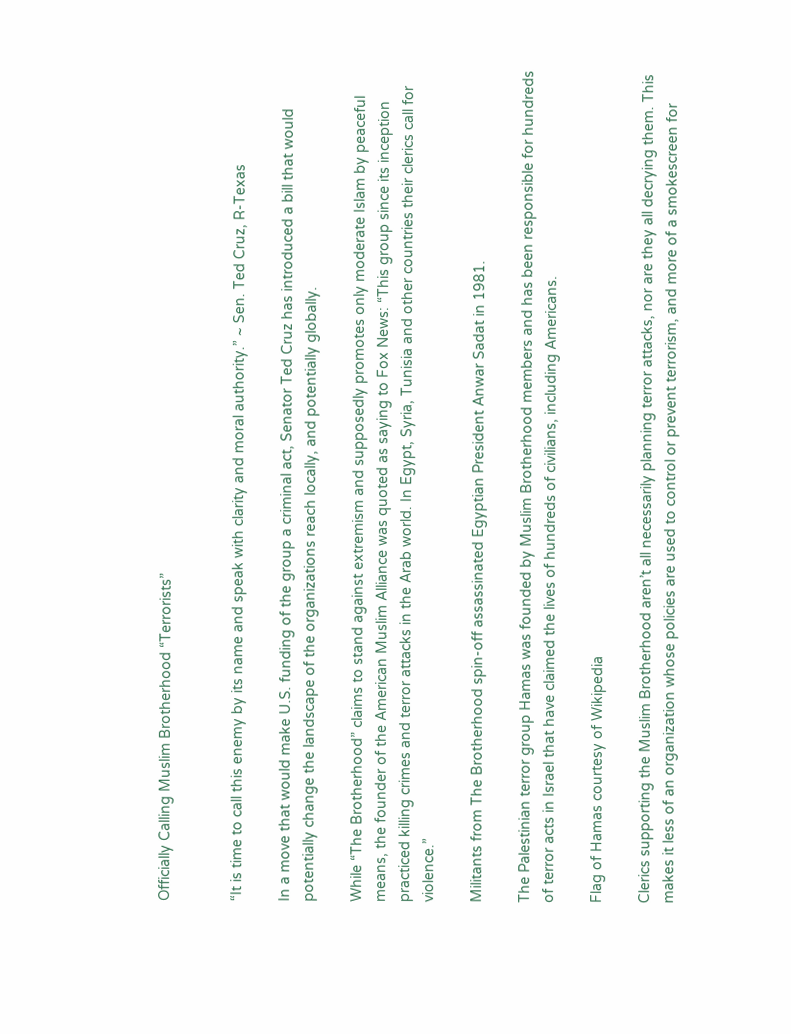Officially Calling Muslim Brotherhood “Terrorists”


“It is time to call this enemy by its name and speak with clarity and moral authority.” ~ Sen. Ted Cruz, R-Texas

In a move that would make U.S. funding of the group a criminal act, Senator Ted Cruz has introduced a bill that would potentially change the landscape of the organizations reach locally, and potentially globally.

While “The Brotherhood” claims to stand against extremism and supposedly promotes only moderate Islam by peaceful means, the founder of the American Muslim Alliance was quoted as saying to Fox News: “This group since its inception practiced killing crimes and terror attacks in the Arab world. In Egypt, Syria, Tunisia and other countries their clerics call for violence.”

Militants from The Brotherhood spin-off assassinated Egyptian President Anwar Sadat in 1981.

The Palestinian terror group Hamas was founded by Muslim Brotherhood members and has been responsible for hundreds of terror acts in Israel that have claimed the lives of hundreds of civilians, including Americans.

Flag of Hamas courtesy of Wikipedia

Clerics supporting the Muslim Brotherhood aren’t all necessarily planning terror attacks, nor are they all decrying them. This makes it less of an organization whose policies are used to control or prevent terrorism, and more of a smokescreen for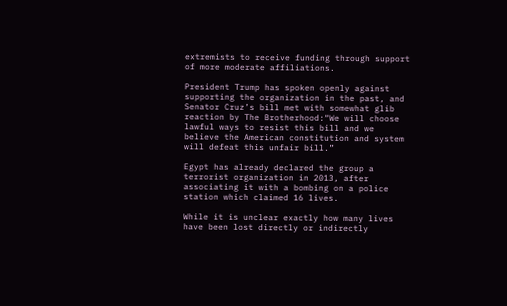extremists to receive funding through support of more moderate affiliations.

President Trump has spoken openly against supporting the organization in the past, and Senator Cruz’s bill met with somewhat glib reaction by The Brotherhood:“We will choose lawful ways to resist this bill and we believe the American constitution and system will defeat this unfair bill.”

Egypt has already declared the group a terrorist organization in 2013, after associating it with a bombing on a police station which claimed 16 lives.

While it is unclear exactly how many lives have been lost directly or indirectly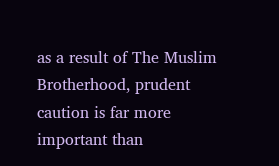as a result of The Muslim Brotherhood, prudent caution is far more important than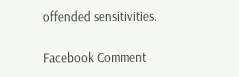offended sensitivities.

Facebook Comment